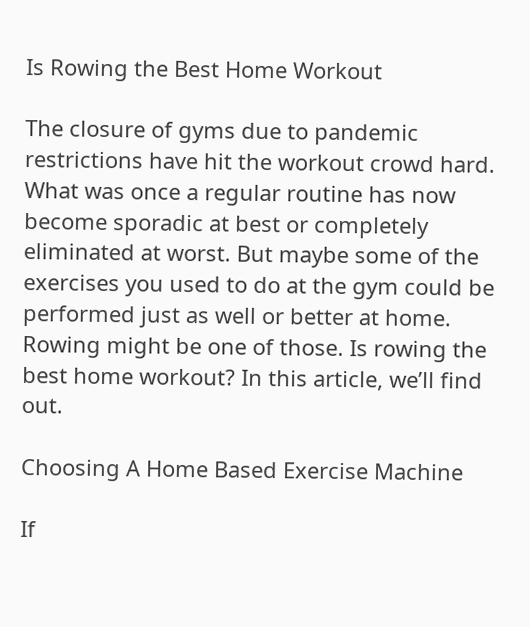Is Rowing the Best Home Workout

The closure of gyms due to pandemic restrictions have hit the workout crowd hard. What was once a regular routine has now become sporadic at best or completely eliminated at worst. But maybe some of the exercises you used to do at the gym could be performed just as well or better at home. Rowing might be one of those. Is rowing the best home workout? In this article, we’ll find out.

Choosing A Home Based Exercise Machine

If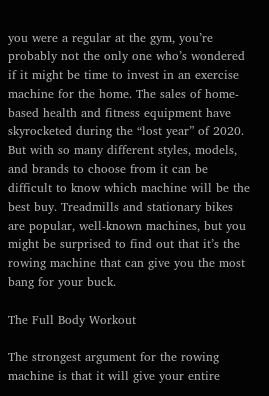you were a regular at the gym, you’re probably not the only one who’s wondered if it might be time to invest in an exercise machine for the home. The sales of home-based health and fitness equipment have skyrocketed during the “lost year” of 2020. But with so many different styles, models, and brands to choose from it can be difficult to know which machine will be the best buy. Treadmills and stationary bikes are popular, well-known machines, but you might be surprised to find out that it’s the rowing machine that can give you the most bang for your buck.

The Full Body Workout

The strongest argument for the rowing machine is that it will give your entire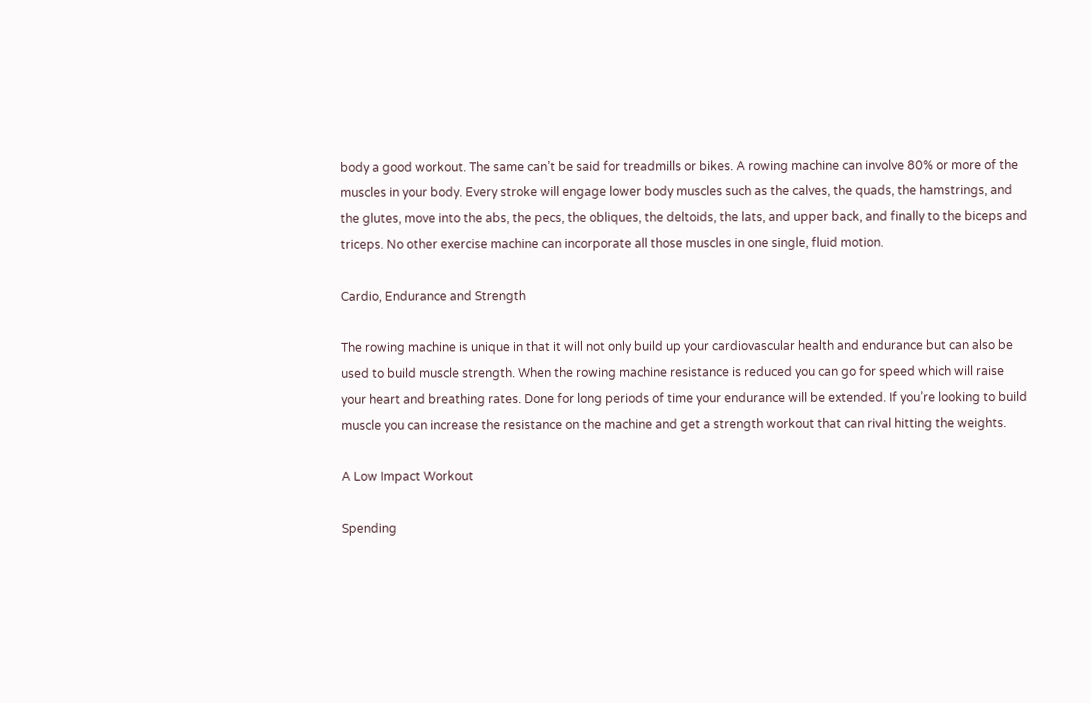body a good workout. The same can’t be said for treadmills or bikes. A rowing machine can involve 80% or more of the muscles in your body. Every stroke will engage lower body muscles such as the calves, the quads, the hamstrings, and the glutes, move into the abs, the pecs, the obliques, the deltoids, the lats, and upper back, and finally to the biceps and triceps. No other exercise machine can incorporate all those muscles in one single, fluid motion.

Cardio, Endurance and Strength

The rowing machine is unique in that it will not only build up your cardiovascular health and endurance but can also be used to build muscle strength. When the rowing machine resistance is reduced you can go for speed which will raise your heart and breathing rates. Done for long periods of time your endurance will be extended. If you’re looking to build muscle you can increase the resistance on the machine and get a strength workout that can rival hitting the weights.

A Low Impact Workout

Spending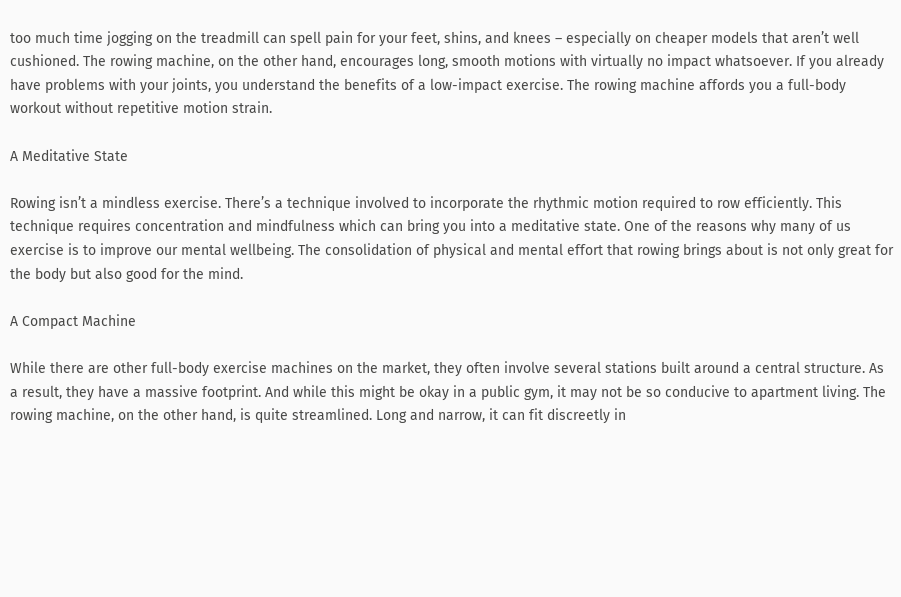too much time jogging on the treadmill can spell pain for your feet, shins, and knees – especially on cheaper models that aren’t well cushioned. The rowing machine, on the other hand, encourages long, smooth motions with virtually no impact whatsoever. If you already have problems with your joints, you understand the benefits of a low-impact exercise. The rowing machine affords you a full-body workout without repetitive motion strain.

A Meditative State

Rowing isn’t a mindless exercise. There’s a technique involved to incorporate the rhythmic motion required to row efficiently. This technique requires concentration and mindfulness which can bring you into a meditative state. One of the reasons why many of us exercise is to improve our mental wellbeing. The consolidation of physical and mental effort that rowing brings about is not only great for the body but also good for the mind.

A Compact Machine

While there are other full-body exercise machines on the market, they often involve several stations built around a central structure. As a result, they have a massive footprint. And while this might be okay in a public gym, it may not be so conducive to apartment living. The rowing machine, on the other hand, is quite streamlined. Long and narrow, it can fit discreetly in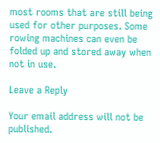most rooms that are still being used for other purposes. Some rowing machines can even be folded up and stored away when not in use.

Leave a Reply

Your email address will not be published.